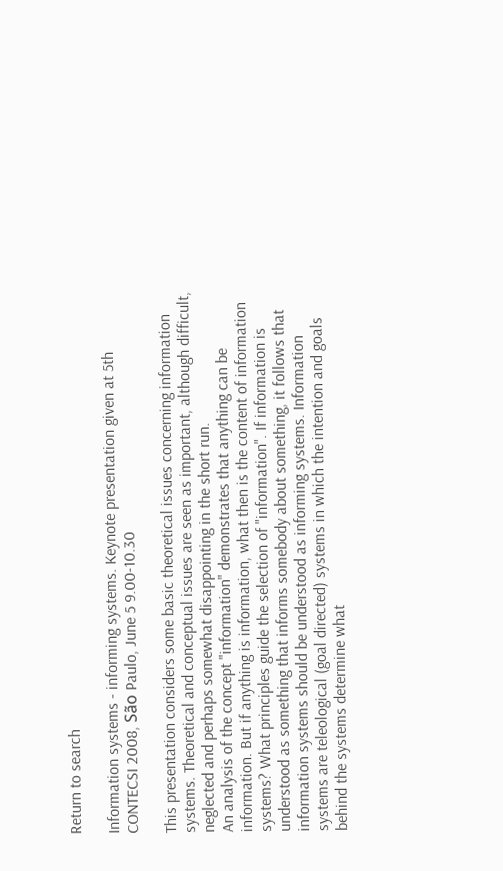Return to search

Information systems - informing systems. Keynote presentation given at 5th CONTECSI 2008, São Paulo, June 5 9.00-10.30

This presentation considers some basic theoretical issues concerning information systems. Theoretical and conceptual issues are seen as important, although difficult, neglected and perhaps somewhat disappointing in the short run.
An analysis of the concept "information" demonstrates that anything can be information. But if anything is information, what then is the content of information systems? What principles guide the selection of "information". If information is understood as something that informs somebody about something, it follows that information systems should be understood as informing systems. Information systems are teleological (goal directed) systems in which the intention and goals behind the systems determine what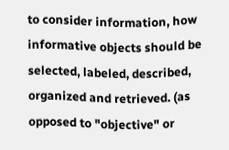to consider information, how informative objects should be selected, labeled, described, organized and retrieved. (as opposed to "objective" or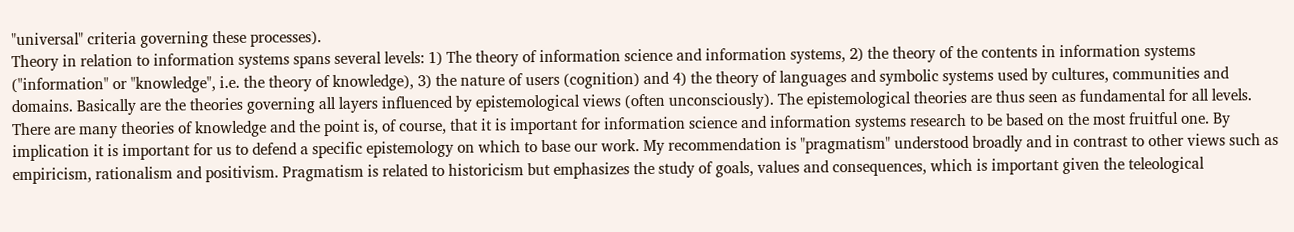"universal" criteria governing these processes).
Theory in relation to information systems spans several levels: 1) The theory of information science and information systems, 2) the theory of the contents in information systems ("information" or "knowledge", i.e. the theory of knowledge), 3) the nature of users (cognition) and 4) the theory of languages and symbolic systems used by cultures, communities and domains. Basically are the theories governing all layers influenced by epistemological views (often unconsciously). The epistemological theories are thus seen as fundamental for all levels.
There are many theories of knowledge and the point is, of course, that it is important for information science and information systems research to be based on the most fruitful one. By implication it is important for us to defend a specific epistemology on which to base our work. My recommendation is "pragmatism" understood broadly and in contrast to other views such as empiricism, rationalism and positivism. Pragmatism is related to historicism but emphasizes the study of goals, values and consequences, which is important given the teleological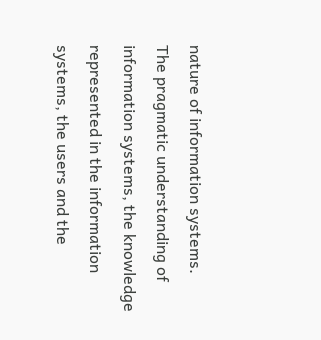nature of information systems.
The pragmatic understanding of information systems, the knowledge represented in the information systems, the users and the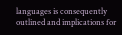languages is consequently outlined and implications for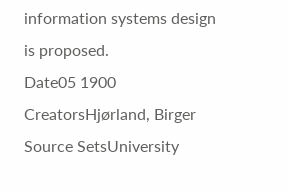information systems design is proposed.
Date05 1900
CreatorsHjørland, Birger
Source SetsUniversity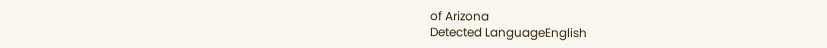of Arizona
Detected LanguageEnglish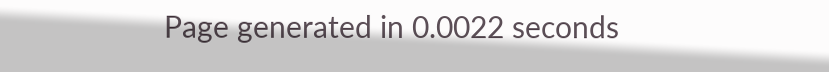Page generated in 0.0022 seconds